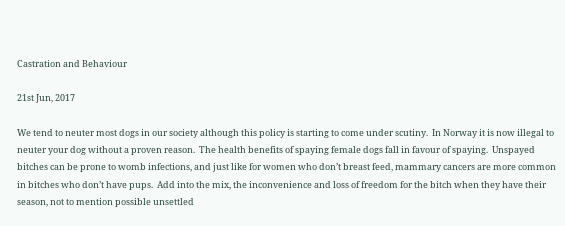Castration and Behaviour

21st Jun, 2017

We tend to neuter most dogs in our society although this policy is starting to come under scutiny.  In Norway it is now illegal to neuter your dog without a proven reason.  The health benefits of spaying female dogs fall in favour of spaying.  Unspayed bitches can be prone to womb infections, and just like for women who don’t breast feed, mammary cancers are more common in bitches who don’t have pups.  Add into the mix, the inconvenience and loss of freedom for the bitch when they have their season, not to mention possible unsettled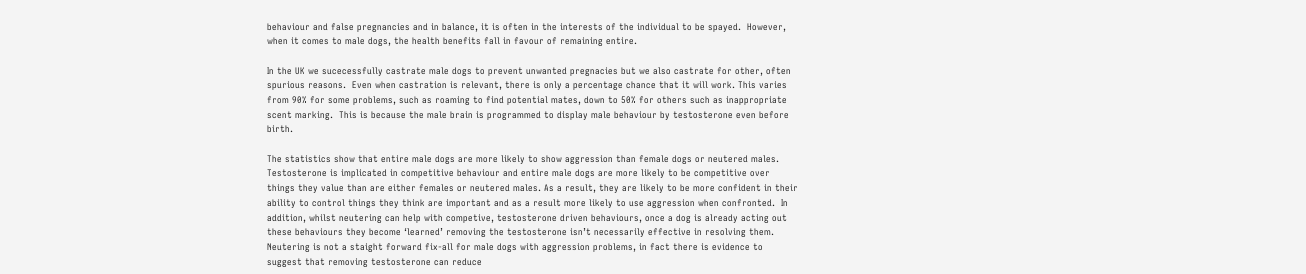behaviour and false pregnancies and in balance, it is often in the interests of the individual to be spayed.  However, when it comes to male dogs, the health benefits fall in favour of remaining entire.

In the UK we sucecessfully castrate male dogs to prevent unwanted pregnacies but we also castrate for other, often spurious reasons.  Even when castration is relevant, there is only a percentage chance that it will work. This varies from 90% for some problems, such as roaming to find potential mates, down to 50% for others such as inappropriate scent marking.  This is because the male brain is programmed to display male behaviour by testosterone even before birth.

The statistics show that entire male dogs are more likely to show aggression than female dogs or neutered males.  Testosterone is implicated in competitive behaviour and entire male dogs are more likely to be competitive over things they value than are either females or neutered males. As a result, they are likely to be more confident in their ability to control things they think are important and as a result more likely to use aggression when confronted.  In addition, whilst neutering can help with competive, testosterone driven behaviours, once a dog is already acting out these behaviours they become ‘learned’ removing the testosterone isn’t necessarily effective in resolving them.  Neutering is not a staight forward fix-all for male dogs with aggression problems, in fact there is evidence to suggest that removing testosterone can reduce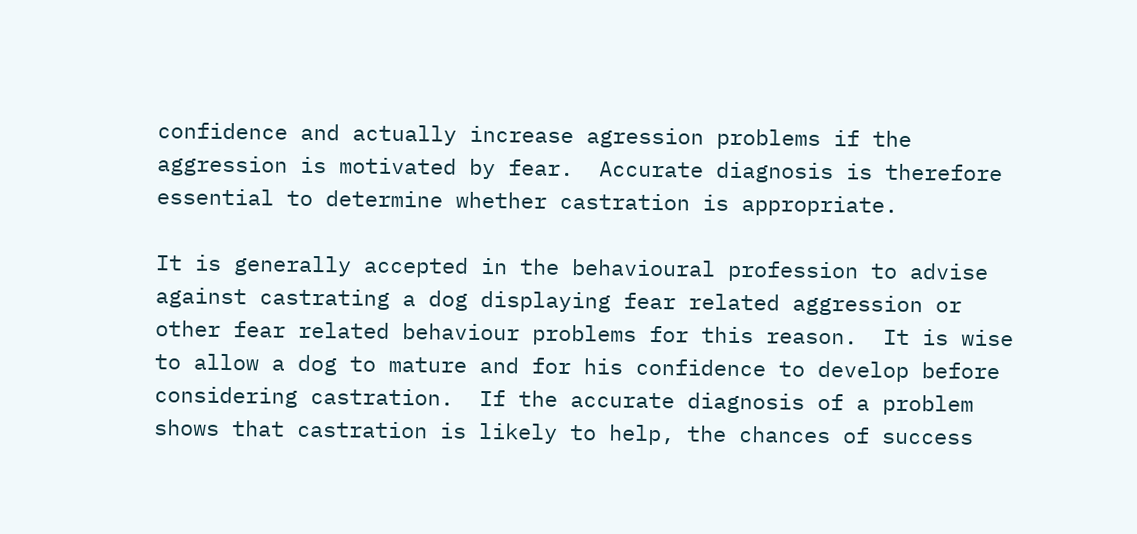confidence and actually increase agression problems if the aggression is motivated by fear.  Accurate diagnosis is therefore essential to determine whether castration is appropriate.

It is generally accepted in the behavioural profession to advise against castrating a dog displaying fear related aggression or other fear related behaviour problems for this reason.  It is wise to allow a dog to mature and for his confidence to develop before considering castration.  If the accurate diagnosis of a problem shows that castration is likely to help, the chances of success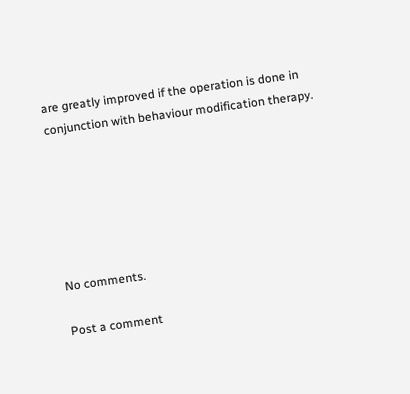are greatly improved if the operation is done in conjunction with behaviour modification therapy.






No comments.

Post a comment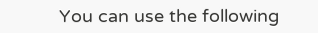You can use the following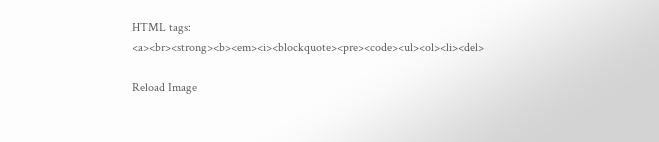HTML tags: <a><br><strong><b><em><i><blockquote><pre><code><ul><ol><li><del>

Reload Image